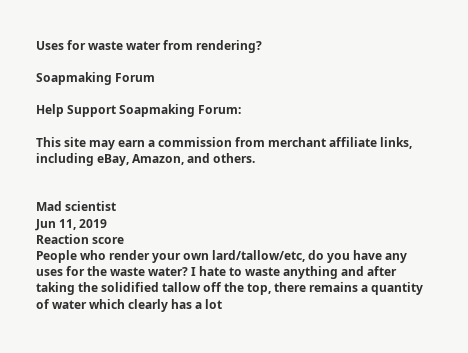Uses for waste water from rendering?

Soapmaking Forum

Help Support Soapmaking Forum:

This site may earn a commission from merchant affiliate links, including eBay, Amazon, and others.


Mad scientist
Jun 11, 2019
Reaction score
People who render your own lard/tallow/etc, do you have any uses for the waste water? I hate to waste anything and after taking the solidified tallow off the top, there remains a quantity of water which clearly has a lot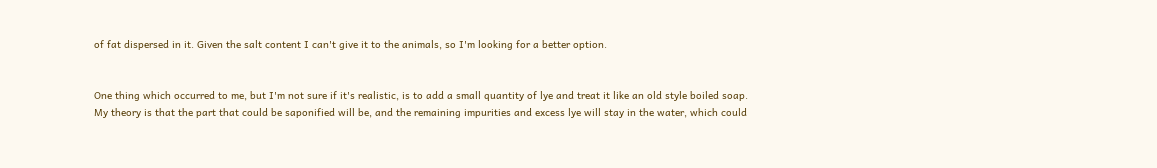of fat dispersed in it. Given the salt content I can't give it to the animals, so I'm looking for a better option.


One thing which occurred to me, but I'm not sure if it's realistic, is to add a small quantity of lye and treat it like an old style boiled soap. My theory is that the part that could be saponified will be, and the remaining impurities and excess lye will stay in the water, which could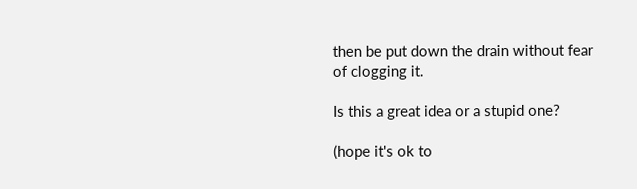then be put down the drain without fear of clogging it.

Is this a great idea or a stupid one?

(hope it's ok to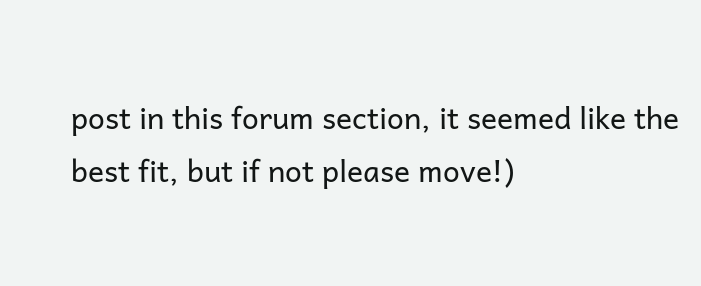post in this forum section, it seemed like the best fit, but if not please move!)